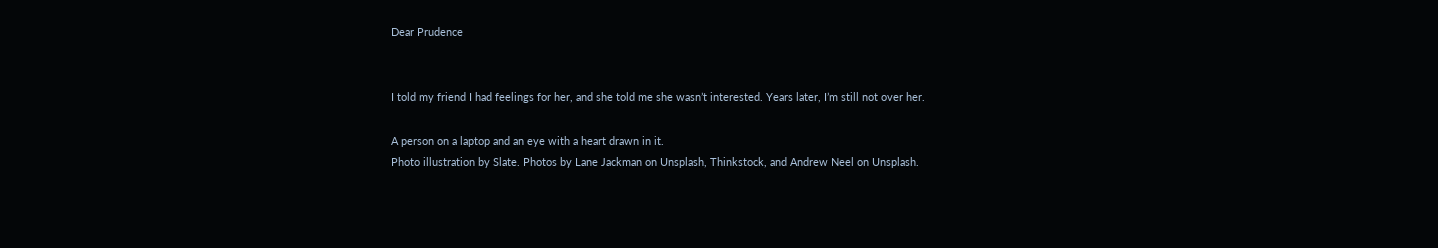Dear Prudence


I told my friend I had feelings for her, and she told me she wasn’t interested. Years later, I’m still not over her.

A person on a laptop and an eye with a heart drawn in it.
Photo illustration by Slate. Photos by Lane Jackman on Unsplash, Thinkstock, and Andrew Neel on Unsplash.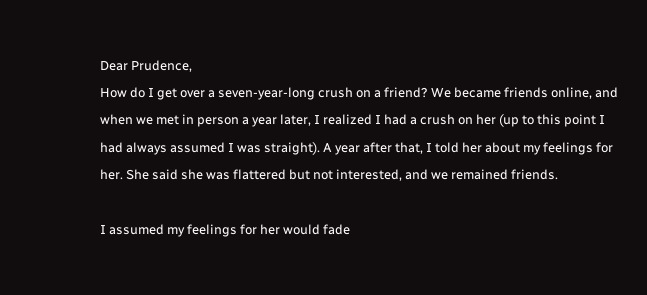Dear Prudence,
How do I get over a seven-year-long crush on a friend? We became friends online, and when we met in person a year later, I realized I had a crush on her (up to this point I had always assumed I was straight). A year after that, I told her about my feelings for her. She said she was flattered but not interested, and we remained friends.

I assumed my feelings for her would fade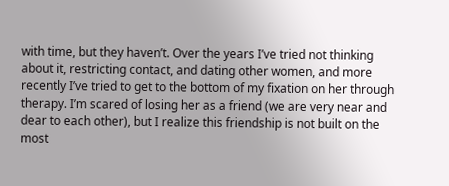with time, but they haven’t. Over the years I’ve tried not thinking about it, restricting contact, and dating other women, and more recently I’ve tried to get to the bottom of my fixation on her through therapy. I’m scared of losing her as a friend (we are very near and dear to each other), but I realize this friendship is not built on the most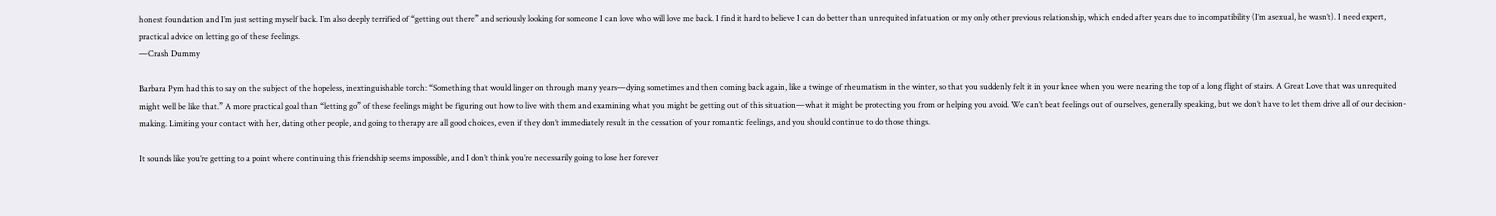honest foundation and I’m just setting myself back. I’m also deeply terrified of “getting out there” and seriously looking for someone I can love who will love me back. I find it hard to believe I can do better than unrequited infatuation or my only other previous relationship, which ended after years due to incompatibility (I’m asexual, he wasn’t). I need expert, practical advice on letting go of these feelings.
—Crash Dummy

Barbara Pym had this to say on the subject of the hopeless, inextinguishable torch: “Something that would linger on through many years—dying sometimes and then coming back again, like a twinge of rheumatism in the winter, so that you suddenly felt it in your knee when you were nearing the top of a long flight of stairs. A Great Love that was unrequited might well be like that.” A more practical goal than “letting go” of these feelings might be figuring out how to live with them and examining what you might be getting out of this situation—what it might be protecting you from or helping you avoid. We can’t beat feelings out of ourselves, generally speaking, but we don’t have to let them drive all of our decision-making. Limiting your contact with her, dating other people, and going to therapy are all good choices, even if they don’t immediately result in the cessation of your romantic feelings, and you should continue to do those things.

It sounds like you’re getting to a point where continuing this friendship seems impossible, and I don’t think you’re necessarily going to lose her forever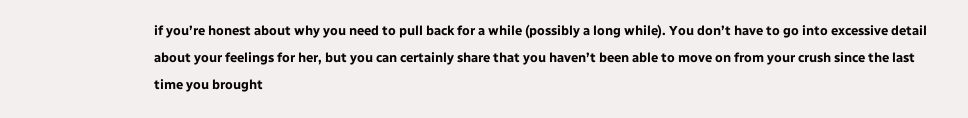if you’re honest about why you need to pull back for a while (possibly a long while). You don’t have to go into excessive detail about your feelings for her, but you can certainly share that you haven’t been able to move on from your crush since the last time you brought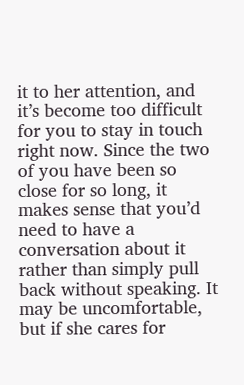it to her attention, and it’s become too difficult for you to stay in touch right now. Since the two of you have been so close for so long, it makes sense that you’d need to have a conversation about it rather than simply pull back without speaking. It may be uncomfortable, but if she cares for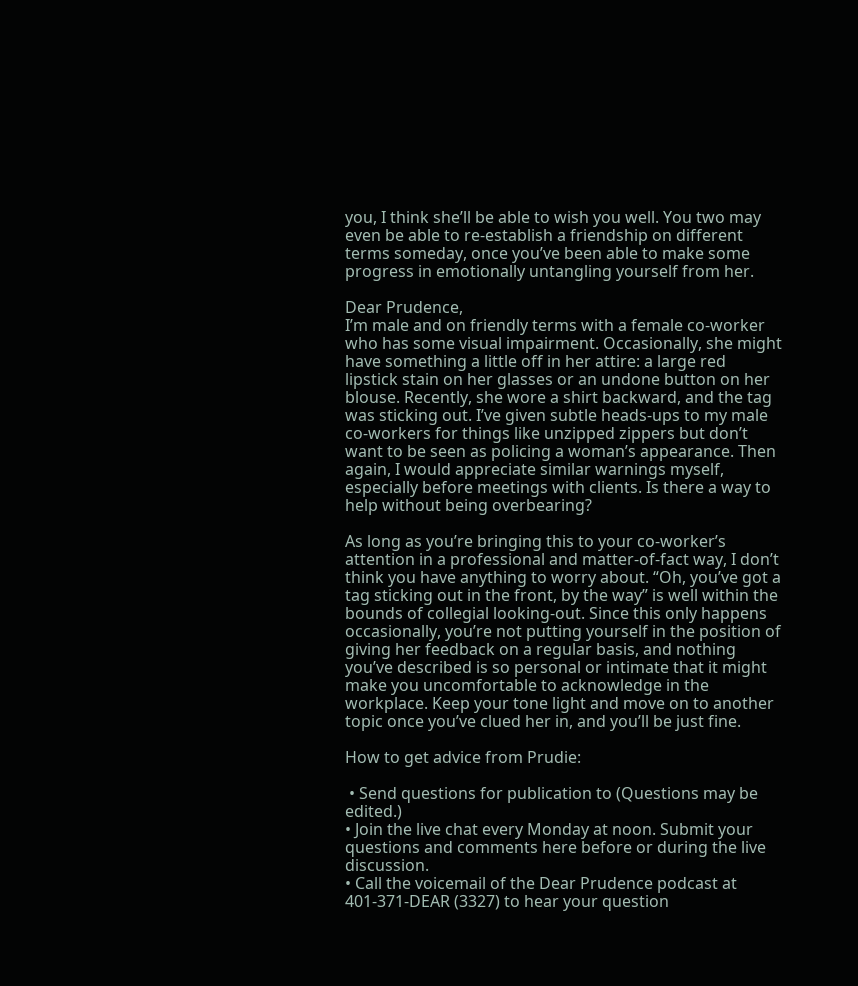you, I think she’ll be able to wish you well. You two may even be able to re-establish a friendship on different terms someday, once you’ve been able to make some progress in emotionally untangling yourself from her.

Dear Prudence,
I’m male and on friendly terms with a female co-worker who has some visual impairment. Occasionally, she might have something a little off in her attire: a large red lipstick stain on her glasses or an undone button on her blouse. Recently, she wore a shirt backward, and the tag was sticking out. I’ve given subtle heads-ups to my male co-workers for things like unzipped zippers but don’t want to be seen as policing a woman’s appearance. Then again, I would appreciate similar warnings myself, especially before meetings with clients. Is there a way to help without being overbearing?

As long as you’re bringing this to your co-worker’s attention in a professional and matter-of-fact way, I don’t think you have anything to worry about. “Oh, you’ve got a tag sticking out in the front, by the way” is well within the bounds of collegial looking-out. Since this only happens occasionally, you’re not putting yourself in the position of giving her feedback on a regular basis, and nothing you’ve described is so personal or intimate that it might make you uncomfortable to acknowledge in the workplace. Keep your tone light and move on to another topic once you’ve clued her in, and you’ll be just fine.

How to get advice from Prudie:

 • Send questions for publication to (Questions may be edited.)
• Join the live chat every Monday at noon. Submit your questions and comments here before or during the live discussion.
• Call the voicemail of the Dear Prudence podcast at 401-371-DEAR (3327) to hear your question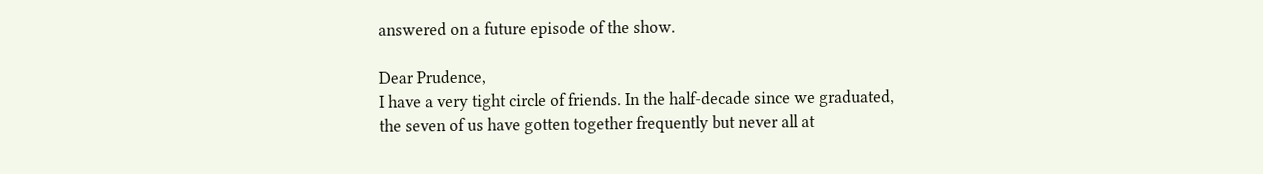answered on a future episode of the show.

Dear Prudence,
I have a very tight circle of friends. In the half-decade since we graduated, the seven of us have gotten together frequently but never all at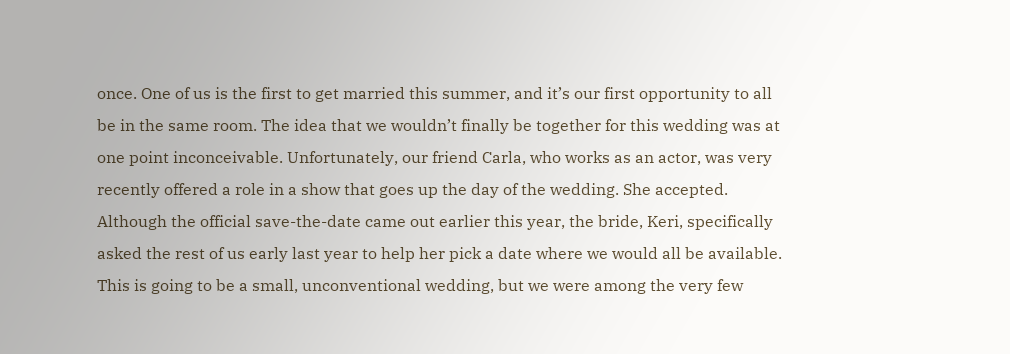once. One of us is the first to get married this summer, and it’s our first opportunity to all be in the same room. The idea that we wouldn’t finally be together for this wedding was at one point inconceivable. Unfortunately, our friend Carla, who works as an actor, was very recently offered a role in a show that goes up the day of the wedding. She accepted. Although the official save-the-date came out earlier this year, the bride, Keri, specifically asked the rest of us early last year to help her pick a date where we would all be available. This is going to be a small, unconventional wedding, but we were among the very few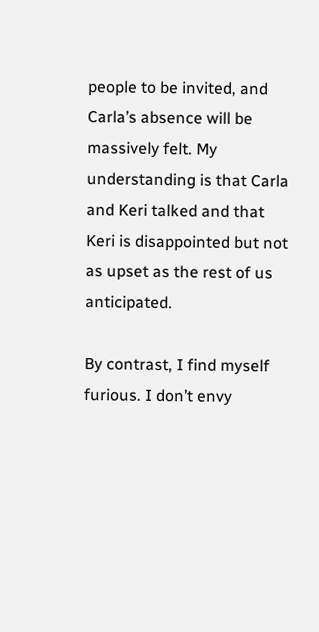people to be invited, and Carla’s absence will be massively felt. My understanding is that Carla and Keri talked and that Keri is disappointed but not as upset as the rest of us anticipated.

By contrast, I find myself furious. I don’t envy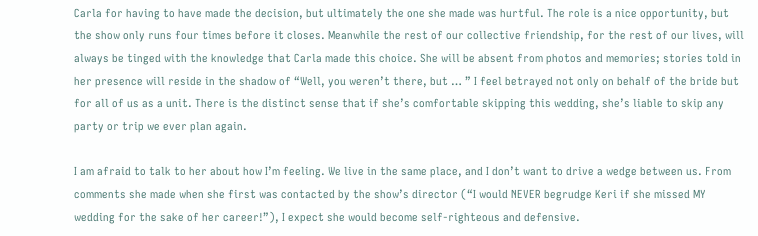Carla for having to have made the decision, but ultimately the one she made was hurtful. The role is a nice opportunity, but the show only runs four times before it closes. Meanwhile the rest of our collective friendship, for the rest of our lives, will always be tinged with the knowledge that Carla made this choice. She will be absent from photos and memories; stories told in her presence will reside in the shadow of “Well, you weren’t there, but … ” I feel betrayed not only on behalf of the bride but for all of us as a unit. There is the distinct sense that if she’s comfortable skipping this wedding, she’s liable to skip any party or trip we ever plan again.

I am afraid to talk to her about how I’m feeling. We live in the same place, and I don’t want to drive a wedge between us. From comments she made when she first was contacted by the show’s director (“I would NEVER begrudge Keri if she missed MY wedding for the sake of her career!”), I expect she would become self-righteous and defensive.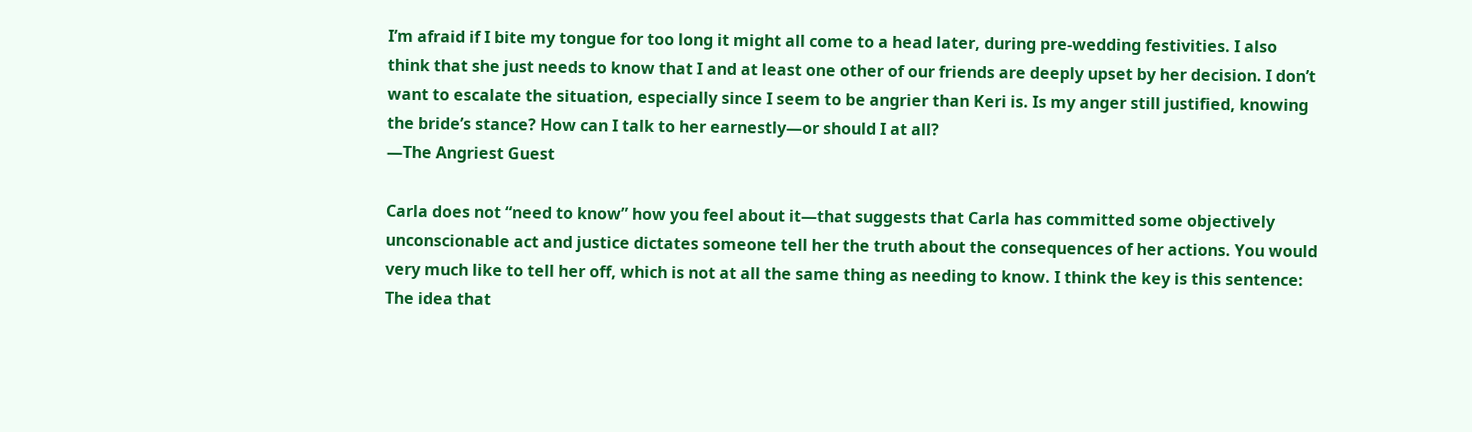I’m afraid if I bite my tongue for too long it might all come to a head later, during pre-wedding festivities. I also think that she just needs to know that I and at least one other of our friends are deeply upset by her decision. I don’t want to escalate the situation, especially since I seem to be angrier than Keri is. Is my anger still justified, knowing the bride’s stance? How can I talk to her earnestly—or should I at all?
—The Angriest Guest

Carla does not “need to know” how you feel about it—that suggests that Carla has committed some objectively unconscionable act and justice dictates someone tell her the truth about the consequences of her actions. You would very much like to tell her off, which is not at all the same thing as needing to know. I think the key is this sentence: The idea that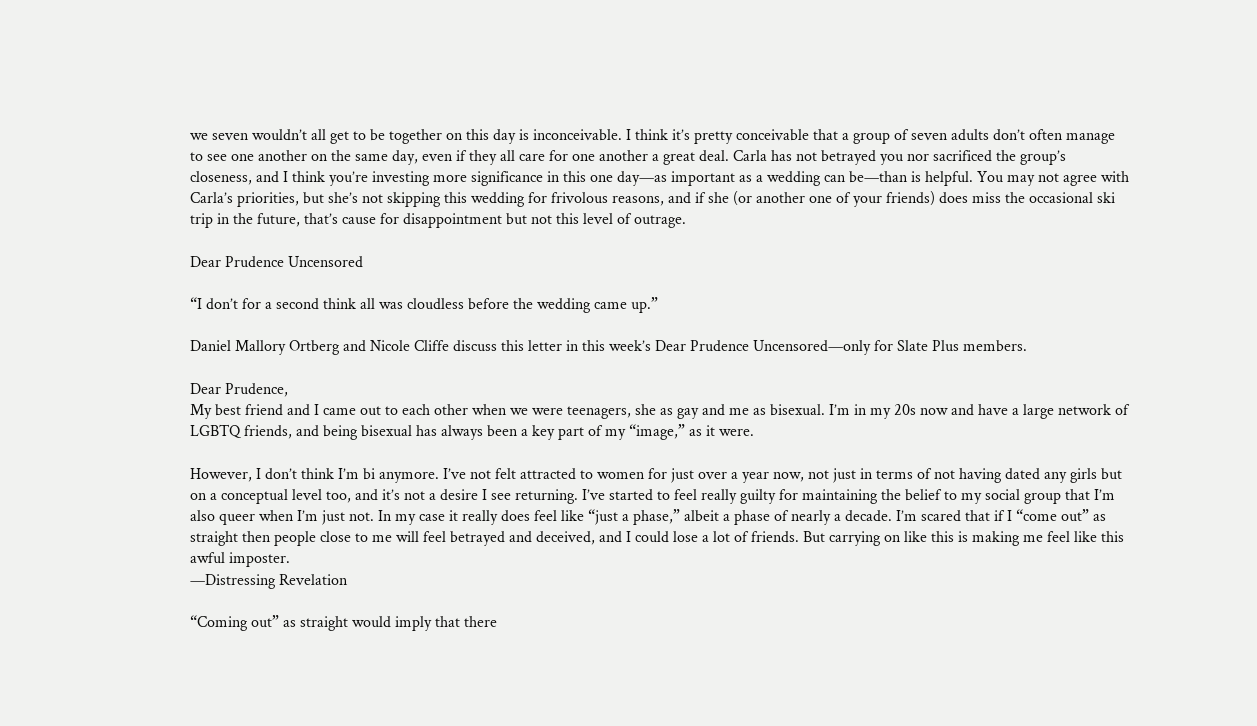we seven wouldn’t all get to be together on this day is inconceivable. I think it’s pretty conceivable that a group of seven adults don’t often manage to see one another on the same day, even if they all care for one another a great deal. Carla has not betrayed you nor sacrificed the group’s closeness, and I think you’re investing more significance in this one day—as important as a wedding can be—than is helpful. You may not agree with Carla’s priorities, but she’s not skipping this wedding for frivolous reasons, and if she (or another one of your friends) does miss the occasional ski trip in the future, that’s cause for disappointment but not this level of outrage.

Dear Prudence Uncensored

“I don’t for a second think all was cloudless before the wedding came up.”

Daniel Mallory Ortberg and Nicole Cliffe discuss this letter in this week’s Dear Prudence Uncensored—only for Slate Plus members.

Dear Prudence,
My best friend and I came out to each other when we were teenagers, she as gay and me as bisexual. I’m in my 20s now and have a large network of LGBTQ friends, and being bisexual has always been a key part of my “image,” as it were.

However, I don’t think I’m bi anymore. I’ve not felt attracted to women for just over a year now, not just in terms of not having dated any girls but on a conceptual level too, and it’s not a desire I see returning. I’ve started to feel really guilty for maintaining the belief to my social group that I’m also queer when I’m just not. In my case it really does feel like “just a phase,” albeit a phase of nearly a decade. I’m scared that if I “come out” as straight then people close to me will feel betrayed and deceived, and I could lose a lot of friends. But carrying on like this is making me feel like this awful imposter.
—Distressing Revelation

“Coming out” as straight would imply that there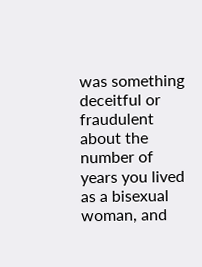was something deceitful or fraudulent about the number of years you lived as a bisexual woman, and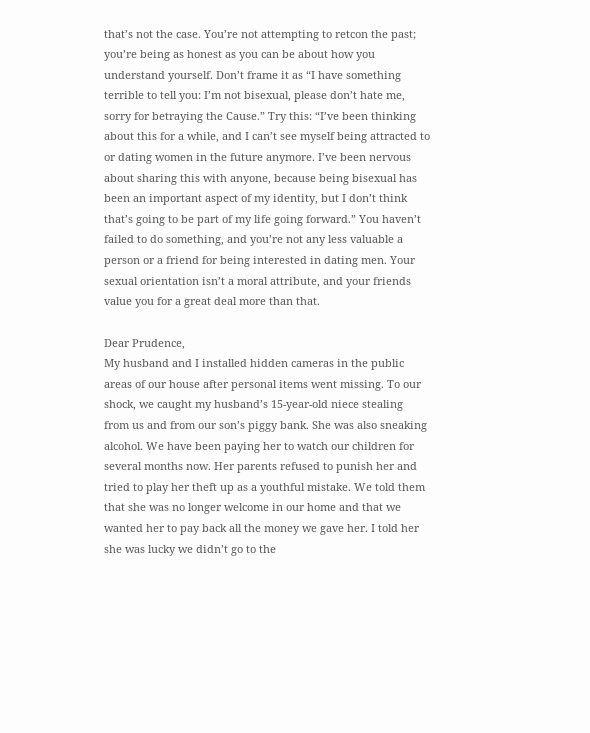that’s not the case. You’re not attempting to retcon the past; you’re being as honest as you can be about how you understand yourself. Don’t frame it as “I have something terrible to tell you: I’m not bisexual, please don’t hate me, sorry for betraying the Cause.” Try this: “I’ve been thinking about this for a while, and I can’t see myself being attracted to or dating women in the future anymore. I’ve been nervous about sharing this with anyone, because being bisexual has been an important aspect of my identity, but I don’t think that’s going to be part of my life going forward.” You haven’t failed to do something, and you’re not any less valuable a person or a friend for being interested in dating men. Your sexual orientation isn’t a moral attribute, and your friends value you for a great deal more than that.

Dear Prudence,
My husband and I installed hidden cameras in the public areas of our house after personal items went missing. To our shock, we caught my husband’s 15-year-old niece stealing from us and from our son’s piggy bank. She was also sneaking alcohol. We have been paying her to watch our children for several months now. Her parents refused to punish her and tried to play her theft up as a youthful mistake. We told them that she was no longer welcome in our home and that we wanted her to pay back all the money we gave her. I told her she was lucky we didn’t go to the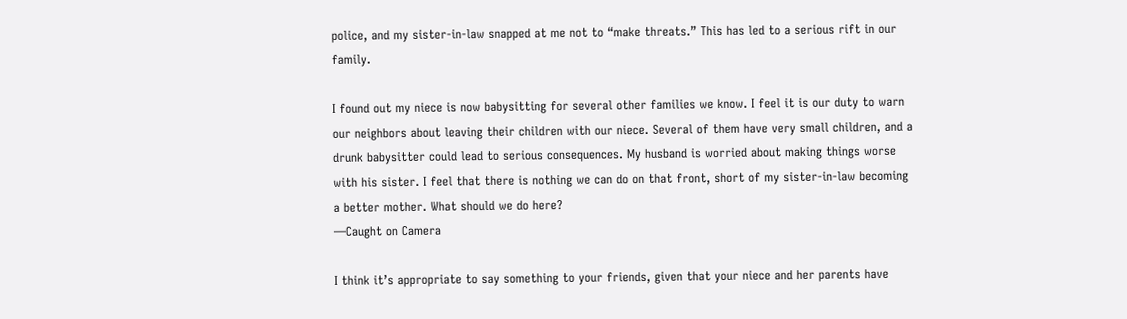police, and my sister-in-law snapped at me not to “make threats.” This has led to a serious rift in our family.

I found out my niece is now babysitting for several other families we know. I feel it is our duty to warn our neighbors about leaving their children with our niece. Several of them have very small children, and a drunk babysitter could lead to serious consequences. My husband is worried about making things worse with his sister. I feel that there is nothing we can do on that front, short of my sister-in-law becoming a better mother. What should we do here?
—Caught on Camera

I think it’s appropriate to say something to your friends, given that your niece and her parents have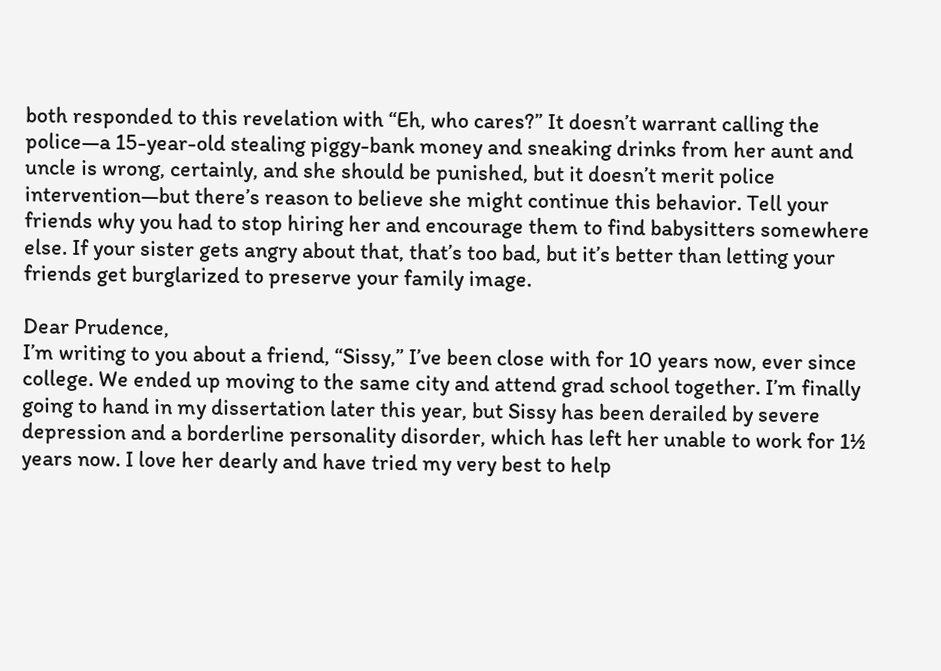both responded to this revelation with “Eh, who cares?” It doesn’t warrant calling the police—a 15-year-old stealing piggy-bank money and sneaking drinks from her aunt and uncle is wrong, certainly, and she should be punished, but it doesn’t merit police intervention—but there’s reason to believe she might continue this behavior. Tell your friends why you had to stop hiring her and encourage them to find babysitters somewhere else. If your sister gets angry about that, that’s too bad, but it’s better than letting your friends get burglarized to preserve your family image.

Dear Prudence,
I’m writing to you about a friend, “Sissy,” I’ve been close with for 10 years now, ever since college. We ended up moving to the same city and attend grad school together. I’m finally going to hand in my dissertation later this year, but Sissy has been derailed by severe depression and a borderline personality disorder, which has left her unable to work for 1½ years now. I love her dearly and have tried my very best to help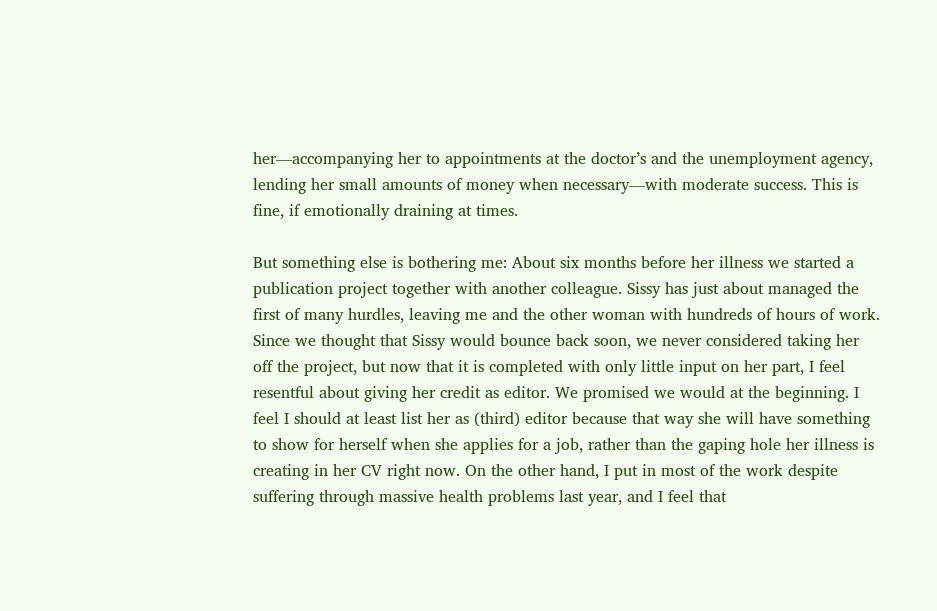her—accompanying her to appointments at the doctor’s and the unemployment agency, lending her small amounts of money when necessary—with moderate success. This is fine, if emotionally draining at times.

But something else is bothering me: About six months before her illness we started a publication project together with another colleague. Sissy has just about managed the first of many hurdles, leaving me and the other woman with hundreds of hours of work. Since we thought that Sissy would bounce back soon, we never considered taking her off the project, but now that it is completed with only little input on her part, I feel resentful about giving her credit as editor. We promised we would at the beginning. I feel I should at least list her as (third) editor because that way she will have something to show for herself when she applies for a job, rather than the gaping hole her illness is creating in her CV right now. On the other hand, I put in most of the work despite suffering through massive health problems last year, and I feel that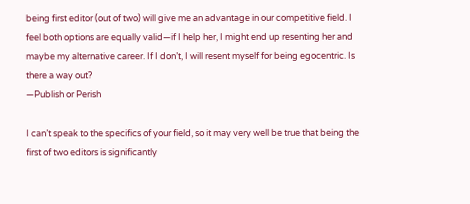being first editor (out of two) will give me an advantage in our competitive field. I feel both options are equally valid—if I help her, I might end up resenting her and maybe my alternative career. If I don’t, I will resent myself for being egocentric. Is there a way out?
—Publish or Perish

I can’t speak to the specifics of your field, so it may very well be true that being the first of two editors is significantly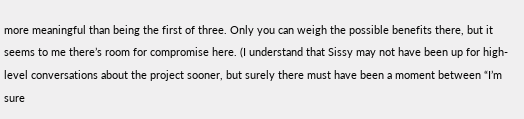more meaningful than being the first of three. Only you can weigh the possible benefits there, but it seems to me there’s room for compromise here. (I understand that Sissy may not have been up for high-level conversations about the project sooner, but surely there must have been a moment between “I’m sure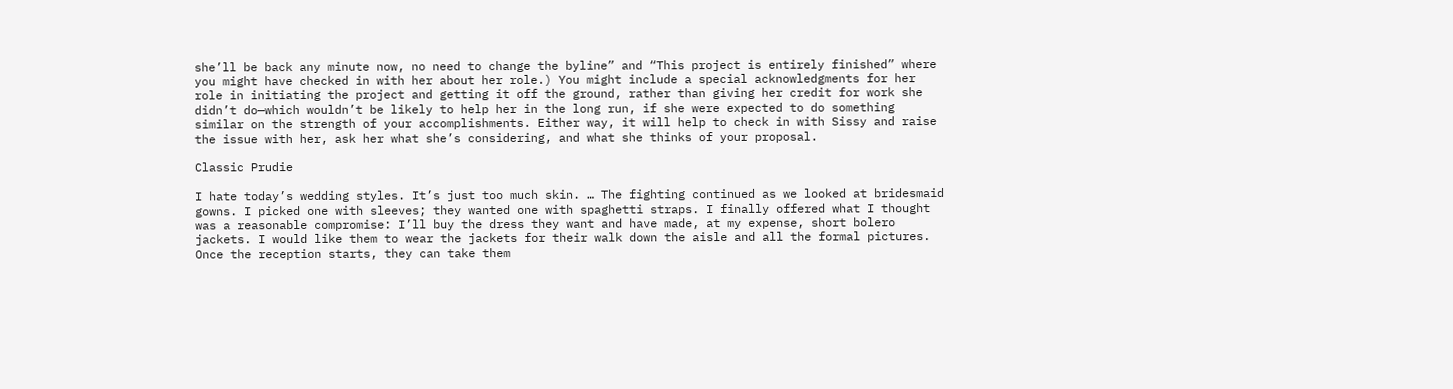she’ll be back any minute now, no need to change the byline” and “This project is entirely finished” where you might have checked in with her about her role.) You might include a special acknowledgments for her role in initiating the project and getting it off the ground, rather than giving her credit for work she didn’t do—which wouldn’t be likely to help her in the long run, if she were expected to do something similar on the strength of your accomplishments. Either way, it will help to check in with Sissy and raise the issue with her, ask her what she’s considering, and what she thinks of your proposal.

Classic Prudie

I hate today’s wedding styles. It’s just too much skin. … The fighting continued as we looked at bridesmaid gowns. I picked one with sleeves; they wanted one with spaghetti straps. I finally offered what I thought was a reasonable compromise: I’ll buy the dress they want and have made, at my expense, short bolero jackets. I would like them to wear the jackets for their walk down the aisle and all the formal pictures. Once the reception starts, they can take them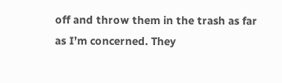off and throw them in the trash as far as I’m concerned. They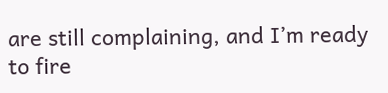are still complaining, and I’m ready to fire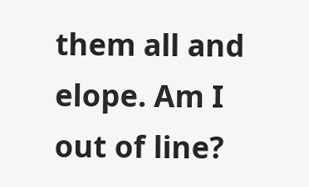them all and elope. Am I out of line?